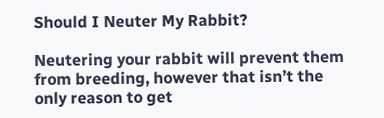Should I Neuter My Rabbit?

Neutering your rabbit will prevent them from breeding, however that isn’t the only reason to get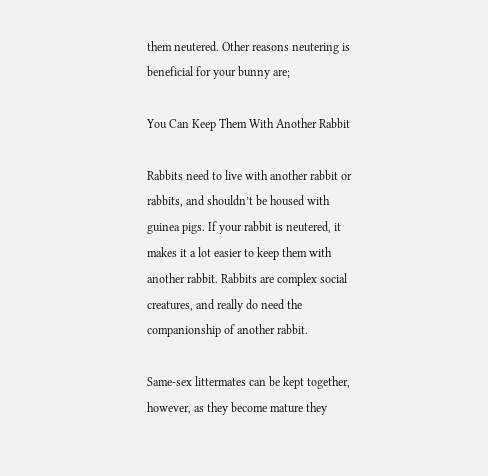them neutered. Other reasons neutering is beneficial for your bunny are;

You Can Keep Them With Another Rabbit

Rabbits need to live with another rabbit or rabbits, and shouldn’t be housed with guinea pigs. If your rabbit is neutered, it makes it a lot easier to keep them with another rabbit. Rabbits are complex social creatures, and really do need the companionship of another rabbit.

Same-sex littermates can be kept together, however, as they become mature they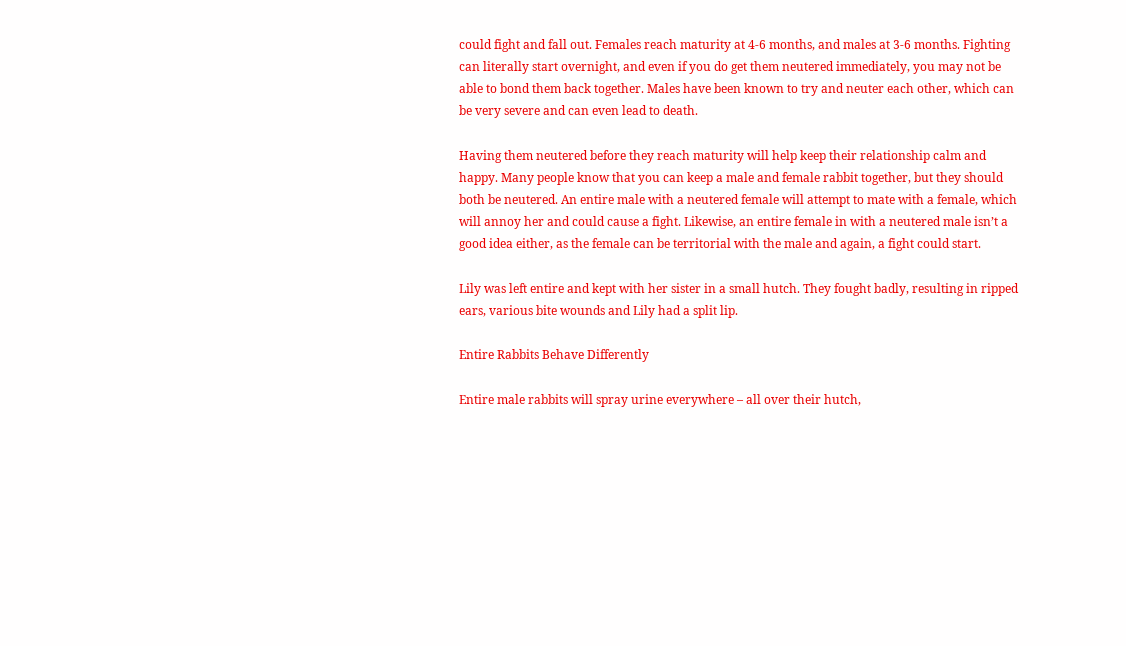could fight and fall out. Females reach maturity at 4-6 months, and males at 3-6 months. Fighting can literally start overnight, and even if you do get them neutered immediately, you may not be able to bond them back together. Males have been known to try and neuter each other, which can be very severe and can even lead to death.

Having them neutered before they reach maturity will help keep their relationship calm and happy. Many people know that you can keep a male and female rabbit together, but they should both be neutered. An entire male with a neutered female will attempt to mate with a female, which will annoy her and could cause a fight. Likewise, an entire female in with a neutered male isn’t a good idea either, as the female can be territorial with the male and again, a fight could start.

Lily was left entire and kept with her sister in a small hutch. They fought badly, resulting in ripped ears, various bite wounds and Lily had a split lip.

Entire Rabbits Behave Differently

Entire male rabbits will spray urine everywhere – all over their hutch,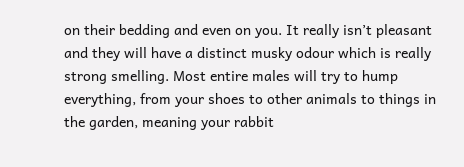on their bedding and even on you. It really isn’t pleasant and they will have a distinct musky odour which is really strong smelling. Most entire males will try to hump everything, from your shoes to other animals to things in the garden, meaning your rabbit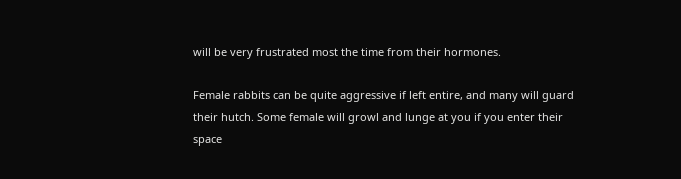will be very frustrated most the time from their hormones.

Female rabbits can be quite aggressive if left entire, and many will guard their hutch. Some female will growl and lunge at you if you enter their space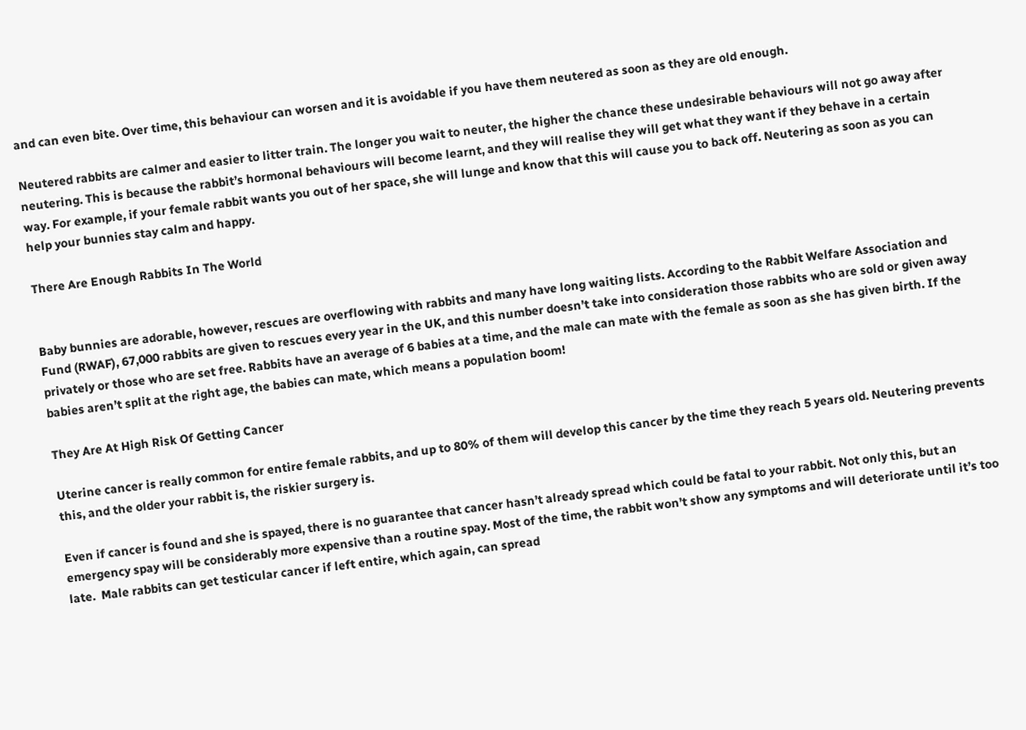and can even bite. Over time, this behaviour can worsen and it is avoidable if you have them neutered as soon as they are old enough.

Neutered rabbits are calmer and easier to litter train. The longer you wait to neuter, the higher the chance these undesirable behaviours will not go away after neutering. This is because the rabbit’s hormonal behaviours will become learnt, and they will realise they will get what they want if they behave in a certain way. For example, if your female rabbit wants you out of her space, she will lunge and know that this will cause you to back off. Neutering as soon as you can help your bunnies stay calm and happy.

There Are Enough Rabbits In The World


Baby bunnies are adorable, however, rescues are overflowing with rabbits and many have long waiting lists. According to the Rabbit Welfare Association and Fund (RWAF), 67,000 rabbits are given to rescues every year in the UK, and this number doesn’t take into consideration those rabbits who are sold or given away privately or those who are set free. Rabbits have an average of 6 babies at a time, and the male can mate with the female as soon as she has given birth. If the babies aren’t split at the right age, the babies can mate, which means a population boom!

They Are At High Risk Of Getting Cancer

Uterine cancer is really common for entire female rabbits, and up to 80% of them will develop this cancer by the time they reach 5 years old. Neutering prevents this, and the older your rabbit is, the riskier surgery is.

Even if cancer is found and she is spayed, there is no guarantee that cancer hasn’t already spread which could be fatal to your rabbit. Not only this, but an emergency spay will be considerably more expensive than a routine spay. Most of the time, the rabbit won’t show any symptoms and will deteriorate until it’s too late.  Male rabbits can get testicular cancer if left entire, which again, can spread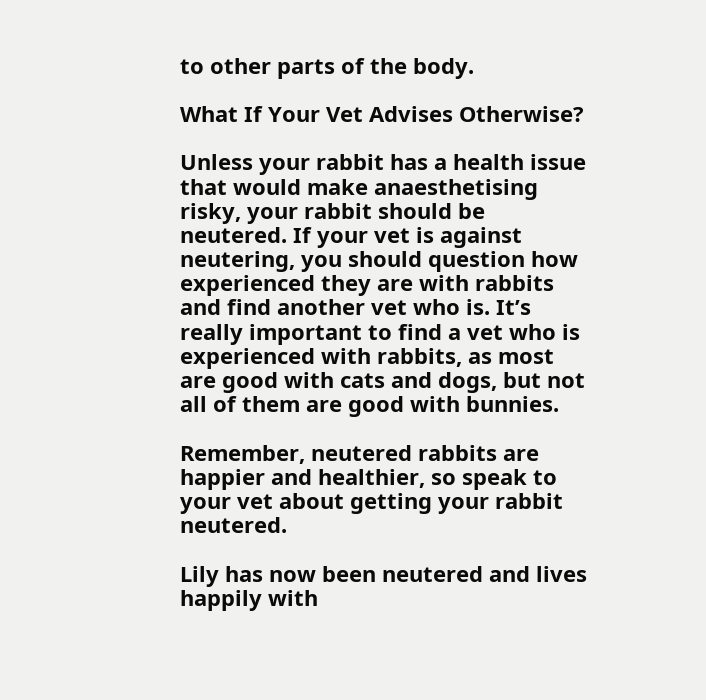to other parts of the body.

What If Your Vet Advises Otherwise?

Unless your rabbit has a health issue that would make anaesthetising risky, your rabbit should be neutered. If your vet is against neutering, you should question how experienced they are with rabbits and find another vet who is. It’s really important to find a vet who is experienced with rabbits, as most are good with cats and dogs, but not all of them are good with bunnies.

Remember, neutered rabbits are happier and healthier, so speak to your vet about getting your rabbit neutered.

Lily has now been neutered and lives happily with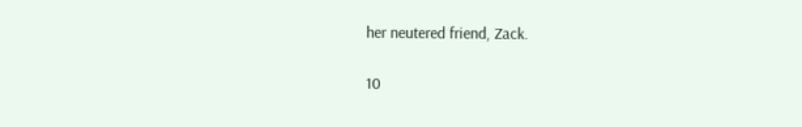her neutered friend, Zack.

10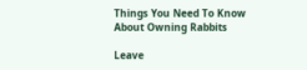Things You Need To Know About Owning Rabbits

Leave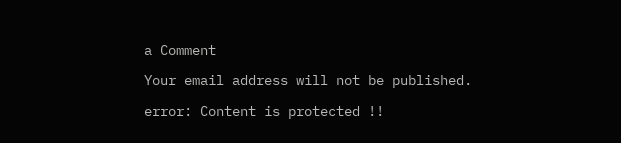a Comment

Your email address will not be published.

error: Content is protected !!